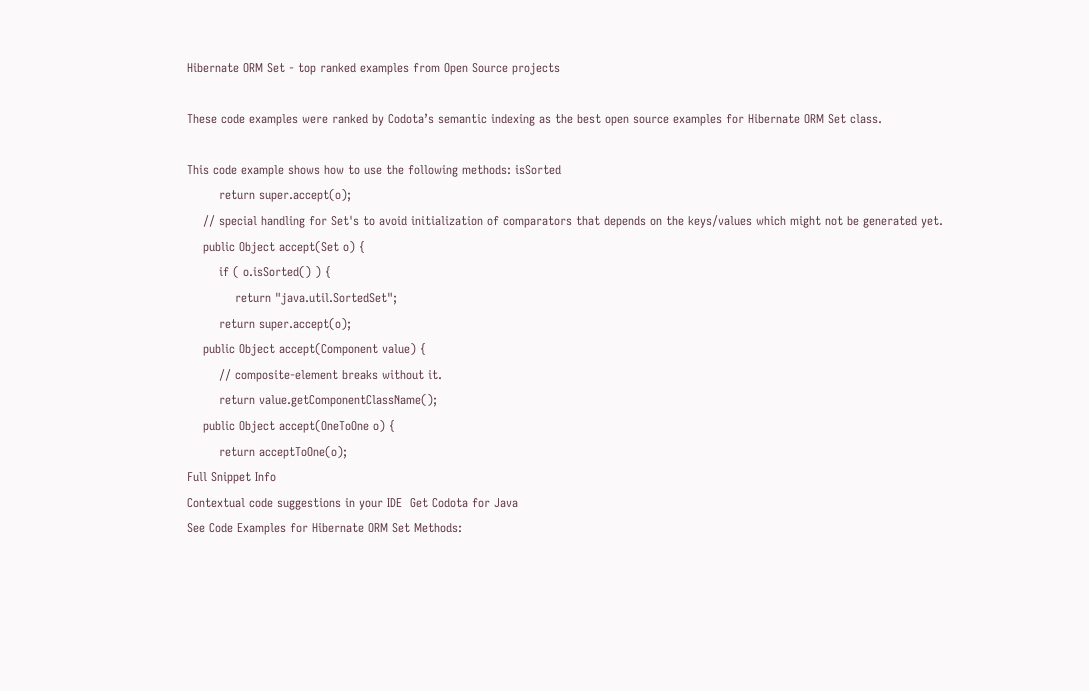Hibernate ORM Set - top ranked examples from Open Source projects

These code examples were ranked by Codota’s semantic indexing as the best open source examples for Hibernate ORM Set class.

This code example shows how to use the following methods: isSorted
        return super.accept(o);
    // special handling for Set's to avoid initialization of comparators that depends on the keys/values which might not be generated yet.
    public Object accept(Set o) {
        if ( o.isSorted() ) {
            return "java.util.SortedSet";
        return super.accept(o);
    public Object accept(Component value) {
        // composite-element breaks without it.
        return value.getComponentClassName();
    public Object accept(OneToOne o) {
        return acceptToOne(o);
Full Snippet Info
Contextual code suggestions in your IDE  Get Codota for Java
See Code Examples for Hibernate ORM Set Methods: